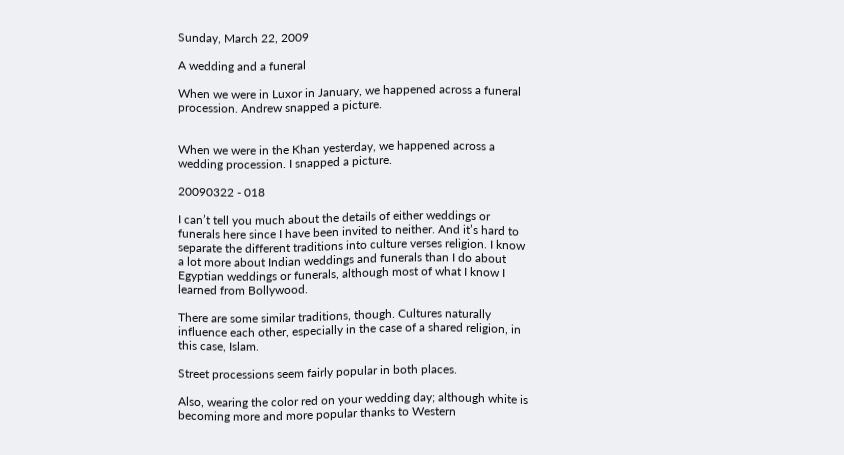Sunday, March 22, 2009

A wedding and a funeral

When we were in Luxor in January, we happened across a funeral procession. Andrew snapped a picture.


When we were in the Khan yesterday, we happened across a wedding procession. I snapped a picture.

20090322 - 018

I can’t tell you much about the details of either weddings or funerals here since I have been invited to neither. And it’s hard to separate the different traditions into culture verses religion. I know a lot more about Indian weddings and funerals than I do about Egyptian weddings or funerals, although most of what I know I learned from Bollywood.

There are some similar traditions, though. Cultures naturally influence each other, especially in the case of a shared religion, in this case, Islam.

Street processions seem fairly popular in both places.

Also, wearing the color red on your wedding day; although white is becoming more and more popular thanks to Western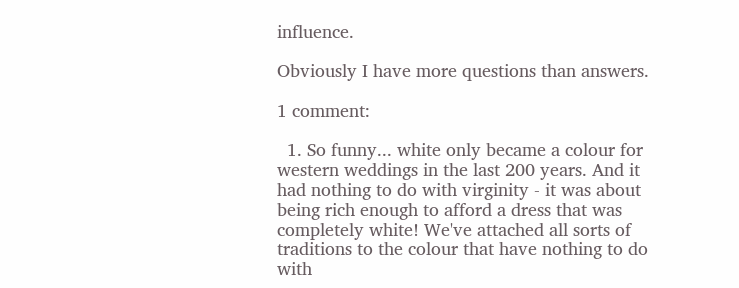influence.

Obviously I have more questions than answers.

1 comment:

  1. So funny... white only became a colour for western weddings in the last 200 years. And it had nothing to do with virginity - it was about being rich enough to afford a dress that was completely white! We've attached all sorts of traditions to the colour that have nothing to do with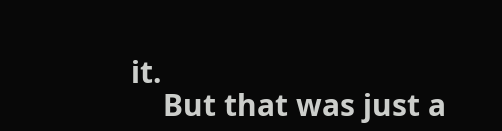it.
    But that was just a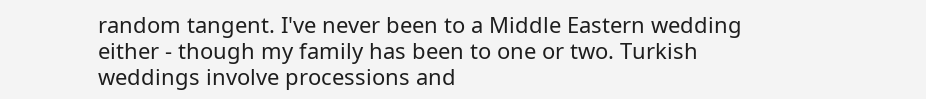random tangent. I've never been to a Middle Eastern wedding either - though my family has been to one or two. Turkish weddings involve processions and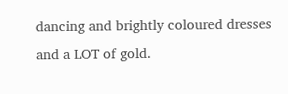dancing and brightly coloured dresses and a LOT of gold.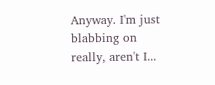Anyway. I'm just blabbing on really, aren't I...